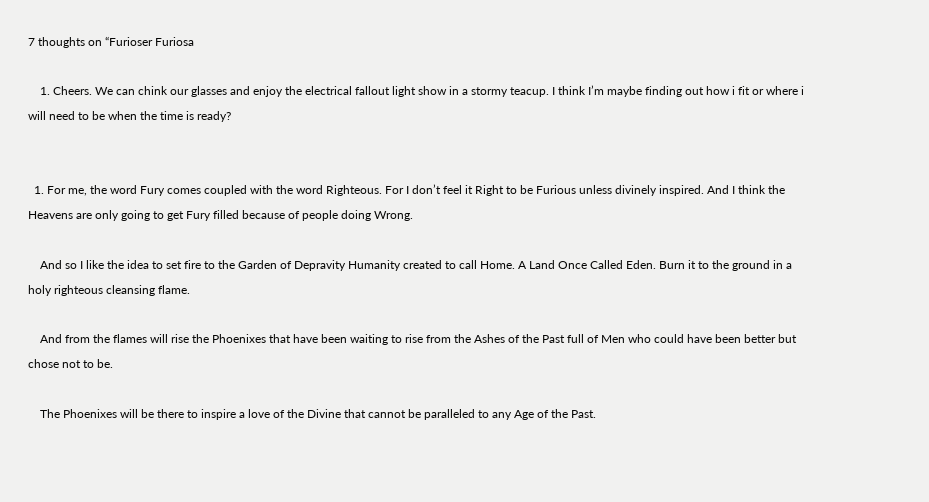7 thoughts on “Furioser Furiosa

    1. Cheers. We can chink our glasses and enjoy the electrical fallout light show in a stormy teacup. I think I’m maybe finding out how i fit or where i will need to be when the time is ready?


  1. For me, the word Fury comes coupled with the word Righteous. For I don’t feel it Right to be Furious unless divinely inspired. And I think the Heavens are only going to get Fury filled because of people doing Wrong.

    And so I like the idea to set fire to the Garden of Depravity Humanity created to call Home. A Land Once Called Eden. Burn it to the ground in a holy righteous cleansing flame.

    And from the flames will rise the Phoenixes that have been waiting to rise from the Ashes of the Past full of Men who could have been better but chose not to be.

    The Phoenixes will be there to inspire a love of the Divine that cannot be paralleled to any Age of the Past.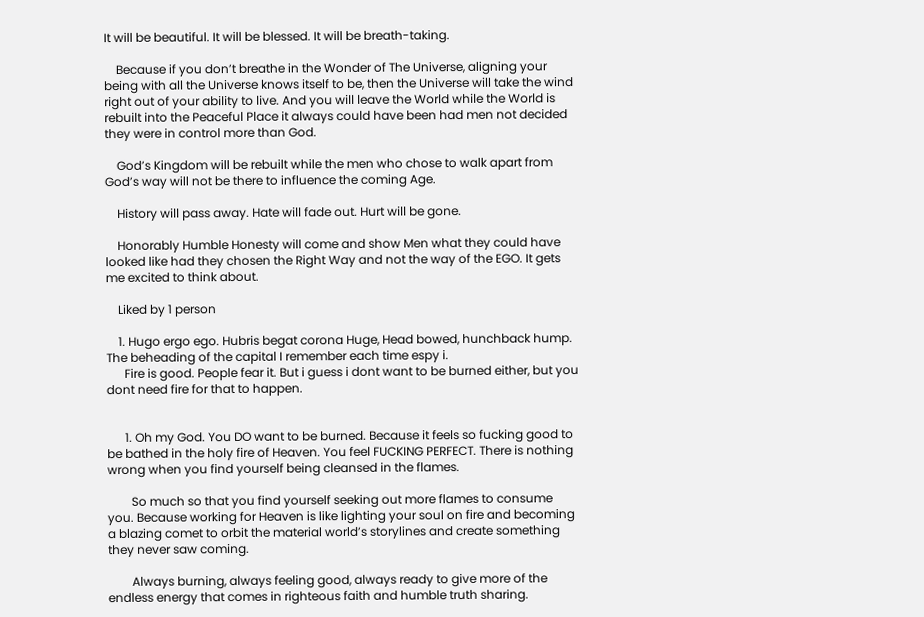It will be beautiful. It will be blessed. It will be breath-taking.

    Because if you don’t breathe in the Wonder of The Universe, aligning your being with all the Universe knows itself to be, then the Universe will take the wind right out of your ability to live. And you will leave the World while the World is rebuilt into the Peaceful Place it always could have been had men not decided they were in control more than God.

    God’s Kingdom will be rebuilt while the men who chose to walk apart from God’s way will not be there to influence the coming Age.

    History will pass away. Hate will fade out. Hurt will be gone.

    Honorably Humble Honesty will come and show Men what they could have looked like had they chosen the Right Way and not the way of the EGO. It gets me excited to think about.

    Liked by 1 person

    1. Hugo ergo ego. Hubris begat corona Huge, Head bowed, hunchback hump. The beheading of the capital I remember each time espy i.
      Fire is good. People fear it. But i guess i dont want to be burned either, but you dont need fire for that to happen.


      1. Oh my God. You DO want to be burned. Because it feels so fucking good to be bathed in the holy fire of Heaven. You feel FUCKING PERFECT. There is nothing wrong when you find yourself being cleansed in the flames.

        So much so that you find yourself seeking out more flames to consume you. Because working for Heaven is like lighting your soul on fire and becoming a blazing comet to orbit the material world’s storylines and create something they never saw coming.

        Always burning, always feeling good, always ready to give more of the endless energy that comes in righteous faith and humble truth sharing.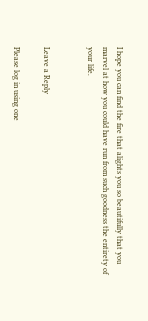I hope you can find the fire that alights you so beautifully that you marvel at how you could have run from such goodness the entirety of your life.


Leave a Reply

Please log in using one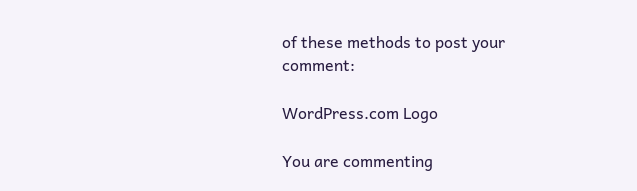of these methods to post your comment:

WordPress.com Logo

You are commenting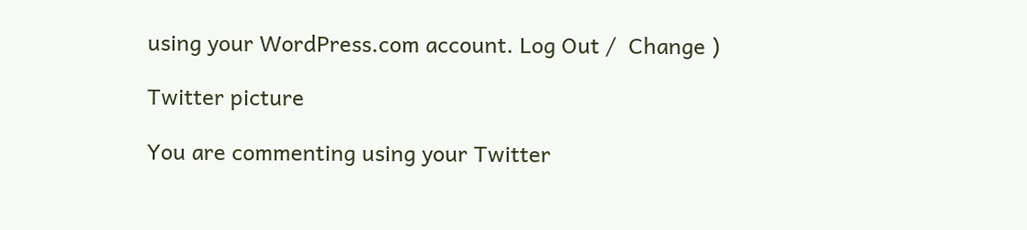using your WordPress.com account. Log Out /  Change )

Twitter picture

You are commenting using your Twitter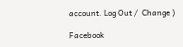account. Log Out /  Change )

Facebook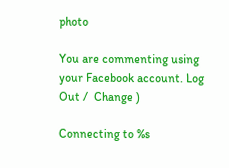photo

You are commenting using your Facebook account. Log Out /  Change )

Connecting to %s